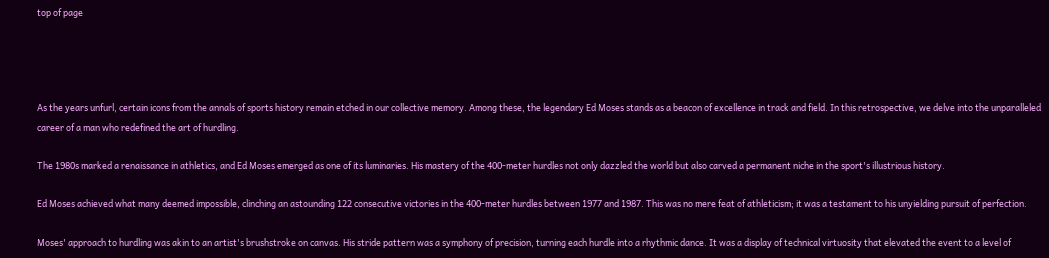top of page




As the years unfurl, certain icons from the annals of sports history remain etched in our collective memory. Among these, the legendary Ed Moses stands as a beacon of excellence in track and field. In this retrospective, we delve into the unparalleled career of a man who redefined the art of hurdling.

The 1980s marked a renaissance in athletics, and Ed Moses emerged as one of its luminaries. His mastery of the 400-meter hurdles not only dazzled the world but also carved a permanent niche in the sport's illustrious history.

Ed Moses achieved what many deemed impossible, clinching an astounding 122 consecutive victories in the 400-meter hurdles between 1977 and 1987. This was no mere feat of athleticism; it was a testament to his unyielding pursuit of perfection.

Moses' approach to hurdling was akin to an artist's brushstroke on canvas. His stride pattern was a symphony of precision, turning each hurdle into a rhythmic dance. It was a display of technical virtuosity that elevated the event to a level of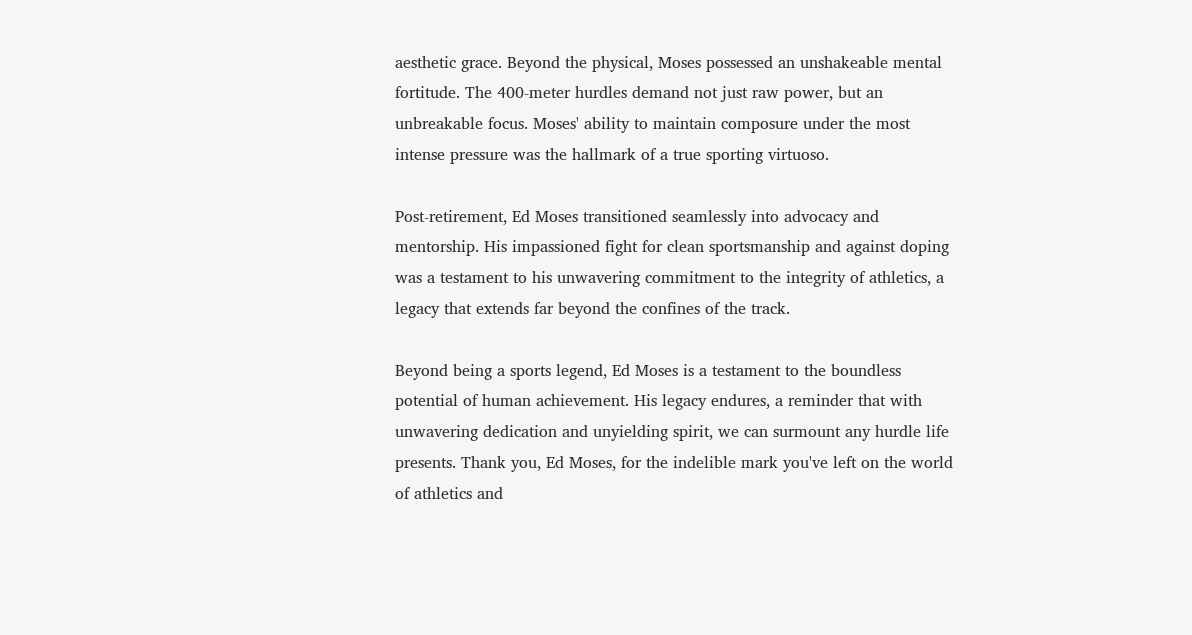aesthetic grace. Beyond the physical, Moses possessed an unshakeable mental fortitude. The 400-meter hurdles demand not just raw power, but an unbreakable focus. Moses' ability to maintain composure under the most intense pressure was the hallmark of a true sporting virtuoso.

Post-retirement, Ed Moses transitioned seamlessly into advocacy and mentorship. His impassioned fight for clean sportsmanship and against doping was a testament to his unwavering commitment to the integrity of athletics, a legacy that extends far beyond the confines of the track.

Beyond being a sports legend, Ed Moses is a testament to the boundless potential of human achievement. His legacy endures, a reminder that with unwavering dedication and unyielding spirit, we can surmount any hurdle life presents. Thank you, Ed Moses, for the indelible mark you've left on the world of athletics and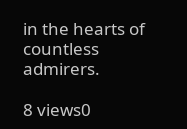in the hearts of countless admirers.

8 views0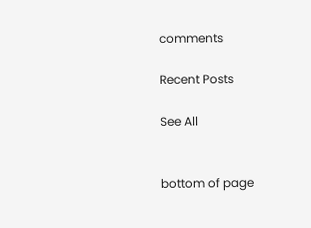comments

Recent Posts

See All


bottom of page